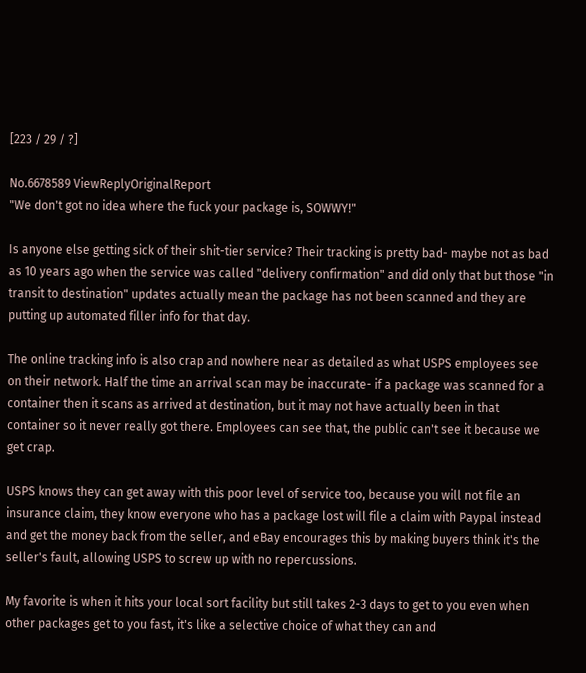[223 / 29 / ?]

No.6678589 ViewReplyOriginalReport
"We don't got no idea where the fuck your package is, SOWWY!"

Is anyone else getting sick of their shit-tier service? Their tracking is pretty bad- maybe not as bad as 10 years ago when the service was called "delivery confirmation" and did only that but those "in transit to destination" updates actually mean the package has not been scanned and they are putting up automated filler info for that day.

The online tracking info is also crap and nowhere near as detailed as what USPS employees see on their network. Half the time an arrival scan may be inaccurate- if a package was scanned for a container then it scans as arrived at destination, but it may not have actually been in that container so it never really got there. Employees can see that, the public can't see it because we get crap.

USPS knows they can get away with this poor level of service too, because you will not file an insurance claim, they know everyone who has a package lost will file a claim with Paypal instead and get the money back from the seller, and eBay encourages this by making buyers think it's the seller's fault, allowing USPS to screw up with no repercussions.

My favorite is when it hits your local sort facility but still takes 2-3 days to get to you even when other packages get to you fast, it's like a selective choice of what they can and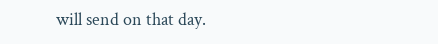will send on that day.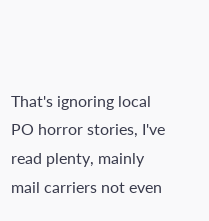That's ignoring local PO horror stories, I've read plenty, mainly mail carriers not even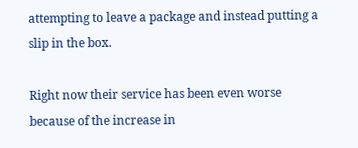attempting to leave a package and instead putting a slip in the box.

Right now their service has been even worse because of the increase in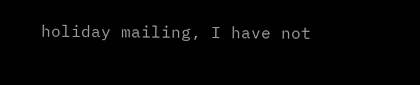holiday mailing, I have not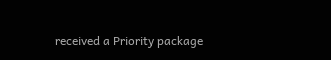received a Priority package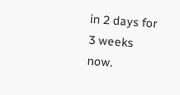in 2 days for 3 weeks now.